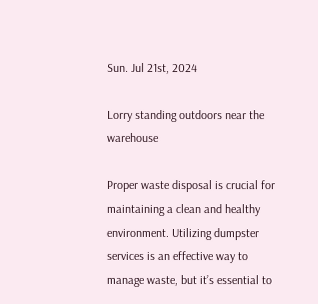Sun. Jul 21st, 2024

Lorry standing outdoors near the warehouse

Proper waste disposal is crucial for maintaining a clean and healthy environment. Utilizing dumpster services is an effective way to manage waste, but it’s essential to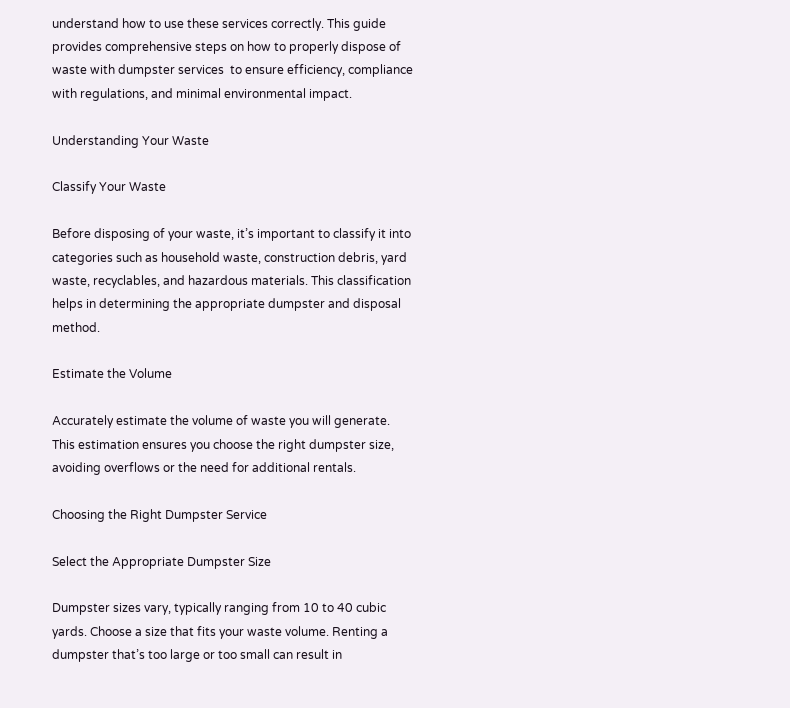understand how to use these services correctly. This guide provides comprehensive steps on how to properly dispose of waste with dumpster services  to ensure efficiency, compliance with regulations, and minimal environmental impact.

Understanding Your Waste

Classify Your Waste

Before disposing of your waste, it’s important to classify it into categories such as household waste, construction debris, yard waste, recyclables, and hazardous materials. This classification helps in determining the appropriate dumpster and disposal method.

Estimate the Volume

Accurately estimate the volume of waste you will generate. This estimation ensures you choose the right dumpster size, avoiding overflows or the need for additional rentals.

Choosing the Right Dumpster Service

Select the Appropriate Dumpster Size

Dumpster sizes vary, typically ranging from 10 to 40 cubic yards. Choose a size that fits your waste volume. Renting a dumpster that’s too large or too small can result in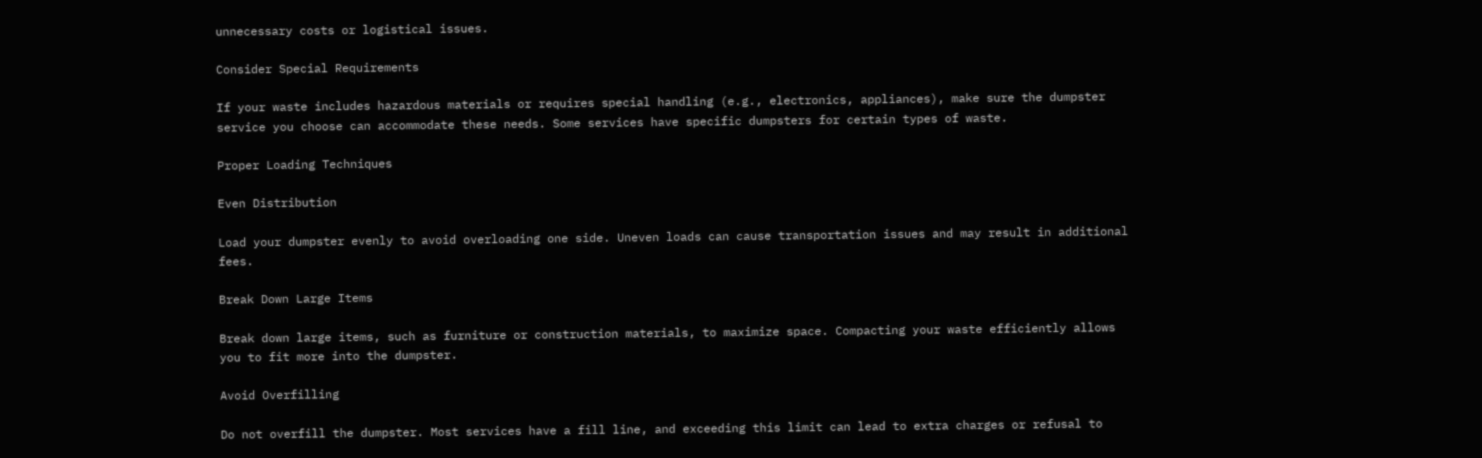unnecessary costs or logistical issues.

Consider Special Requirements

If your waste includes hazardous materials or requires special handling (e.g., electronics, appliances), make sure the dumpster service you choose can accommodate these needs. Some services have specific dumpsters for certain types of waste.

Proper Loading Techniques

Even Distribution

Load your dumpster evenly to avoid overloading one side. Uneven loads can cause transportation issues and may result in additional fees.

Break Down Large Items

Break down large items, such as furniture or construction materials, to maximize space. Compacting your waste efficiently allows you to fit more into the dumpster.

Avoid Overfilling

Do not overfill the dumpster. Most services have a fill line, and exceeding this limit can lead to extra charges or refusal to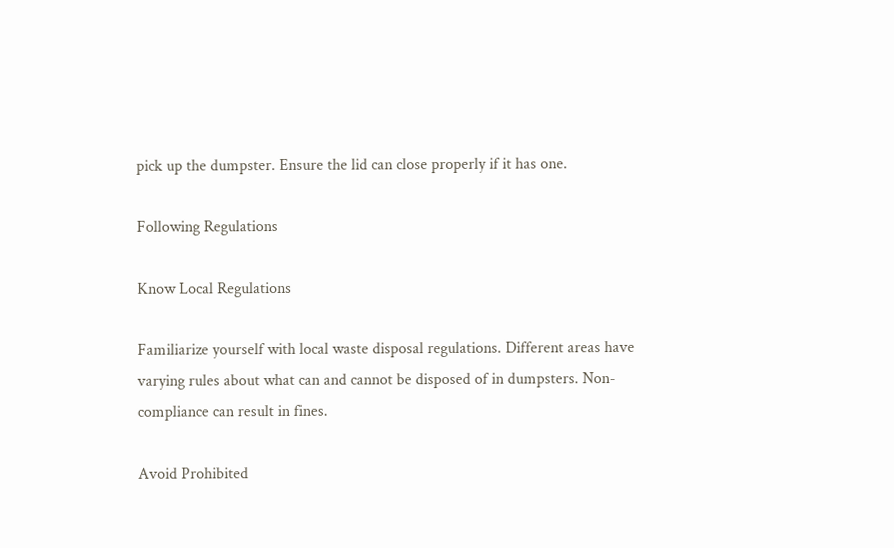pick up the dumpster. Ensure the lid can close properly if it has one.

Following Regulations

Know Local Regulations

Familiarize yourself with local waste disposal regulations. Different areas have varying rules about what can and cannot be disposed of in dumpsters. Non-compliance can result in fines.

Avoid Prohibited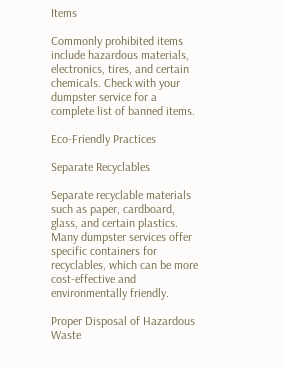Items

Commonly prohibited items include hazardous materials, electronics, tires, and certain chemicals. Check with your dumpster service for a complete list of banned items.

Eco-Friendly Practices

Separate Recyclables

Separate recyclable materials such as paper, cardboard, glass, and certain plastics. Many dumpster services offer specific containers for recyclables, which can be more cost-effective and environmentally friendly.

Proper Disposal of Hazardous Waste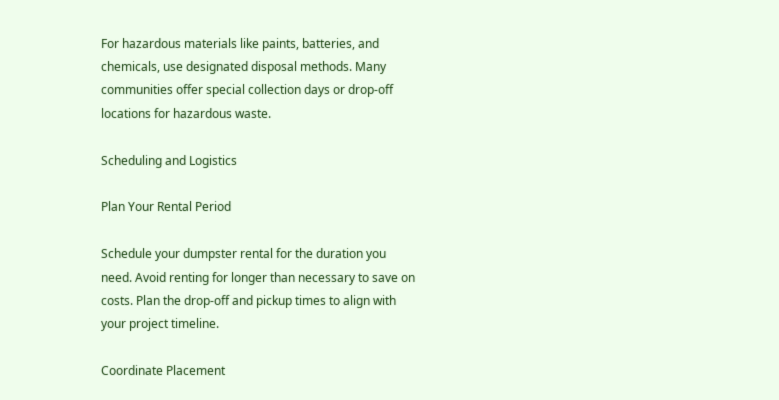For hazardous materials like paints, batteries, and chemicals, use designated disposal methods. Many communities offer special collection days or drop-off locations for hazardous waste.

Scheduling and Logistics

Plan Your Rental Period

Schedule your dumpster rental for the duration you need. Avoid renting for longer than necessary to save on costs. Plan the drop-off and pickup times to align with your project timeline.

Coordinate Placement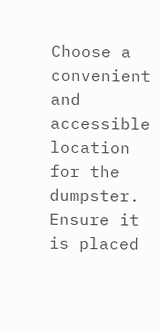Choose a convenient and accessible location for the dumpster. Ensure it is placed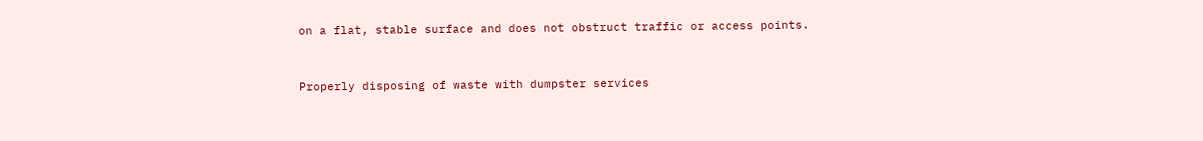on a flat, stable surface and does not obstruct traffic or access points.


Properly disposing of waste with dumpster services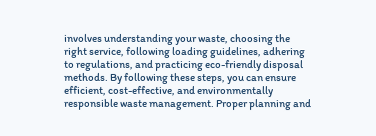involves understanding your waste, choosing the right service, following loading guidelines, adhering to regulations, and practicing eco-friendly disposal methods. By following these steps, you can ensure efficient, cost-effective, and environmentally responsible waste management. Proper planning and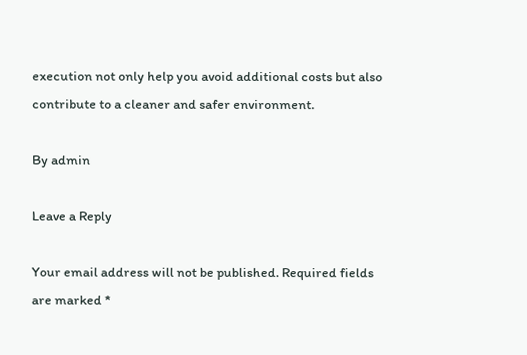execution not only help you avoid additional costs but also contribute to a cleaner and safer environment.

By admin

Leave a Reply

Your email address will not be published. Required fields are marked *